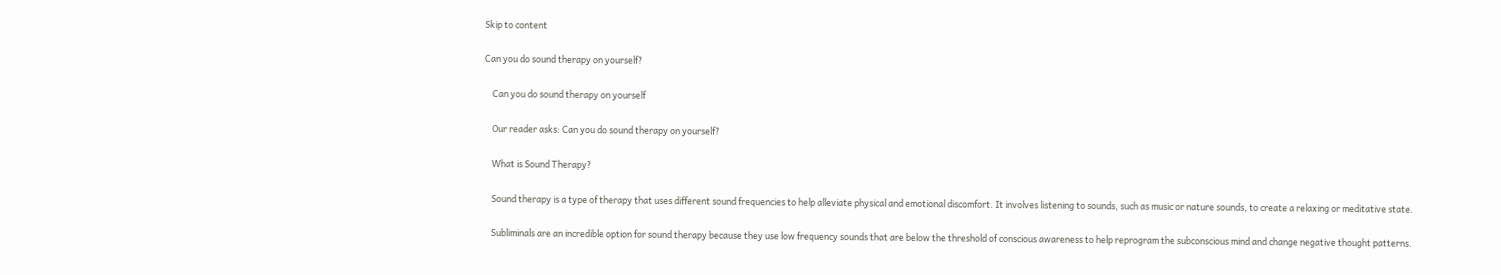Skip to content

Can you do sound therapy on yourself?

    Can you do sound therapy on yourself

    Our reader asks: Can you do sound therapy on yourself?

    What is Sound Therapy?

    Sound therapy is a type of therapy that uses different sound frequencies to help alleviate physical and emotional discomfort. It involves listening to sounds, such as music or nature sounds, to create a relaxing or meditative state.

    Subliminals are an incredible option for sound therapy because they use low frequency sounds that are below the threshold of conscious awareness to help reprogram the subconscious mind and change negative thought patterns.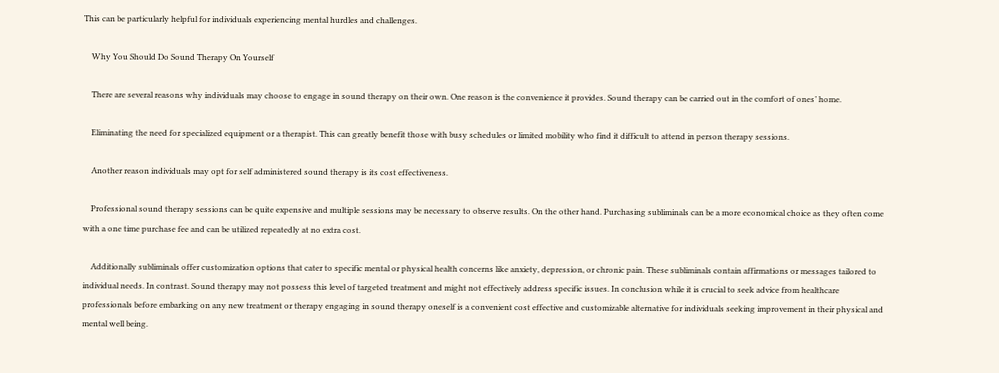This can be particularly helpful for individuals experiencing mental hurdles and challenges.

    Why You Should Do Sound Therapy On Yourself

    There are several reasons why individuals may choose to engage in sound therapy on their own. One reason is the convenience it provides. Sound therapy can be carried out in the comfort of ones’ home.

    Eliminating the need for specialized equipment or a therapist. This can greatly benefit those with busy schedules or limited mobility who find it difficult to attend in person therapy sessions.

    Another reason individuals may opt for self administered sound therapy is its cost effectiveness.

    Professional sound therapy sessions can be quite expensive and multiple sessions may be necessary to observe results. On the other hand. Purchasing subliminals can be a more economical choice as they often come with a one time purchase fee and can be utilized repeatedly at no extra cost.

    Additionally subliminals offer customization options that cater to specific mental or physical health concerns like anxiety, depression, or chronic pain. These subliminals contain affirmations or messages tailored to individual needs. In contrast. Sound therapy may not possess this level of targeted treatment and might not effectively address specific issues. In conclusion while it is crucial to seek advice from healthcare professionals before embarking on any new treatment or therapy engaging in sound therapy oneself is a convenient cost effective and customizable alternative for individuals seeking improvement in their physical and mental well being.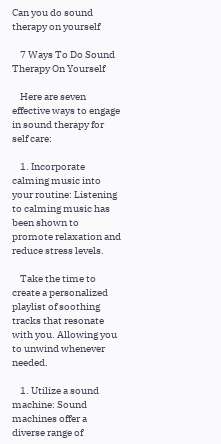Can you do sound therapy on yourself

    7 Ways To Do Sound Therapy On Yourself

    Here are seven effective ways to engage in sound therapy for self care:

    1. Incorporate calming music into your routine: Listening to calming music has been shown to promote relaxation and reduce stress levels.

    Take the time to create a personalized playlist of soothing tracks that resonate with you. Allowing you to unwind whenever needed.

    1. Utilize a sound machine: Sound machines offer a diverse range of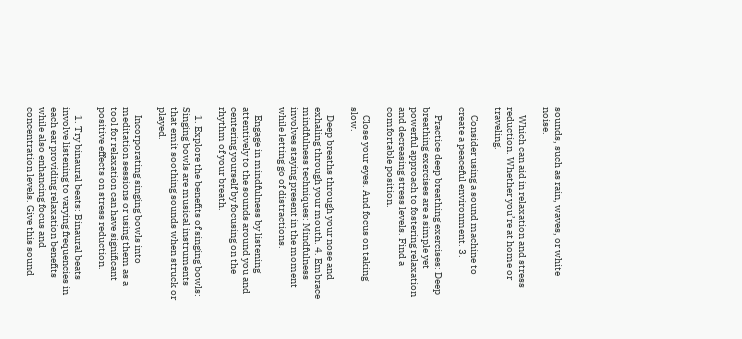sounds, such as rain, waves, or white noise.

    Which can aid in relaxation and stress reduction. Whether you’re at home or traveling.

    Consider using a sound machine to create a peaceful environment. 3.

    Practice deep breathing exercises: Deep breathing exercises are a simple yet powerful approach to fostering relaxation and decreasing stress levels. Find a comfortable position.

    Close your eyes. And focus on taking slow.

    Deep breaths through your nose and exhaling through your mouth. 4. Embrace mindfulness techniques: Mindfulness involves staying present in the moment while letting go of distractions.

    Engage in mindfulness by listening attentively to the sounds around you and centering yourself by focusing on the rhythm of your breath.

    1. Explore the benefits of singing bowls: Singing bowls are musical instruments that emit soothing sounds when struck or played.

    Incorporating singing bowls into meditation sessions or using them as a tool for relaxation can have significant positive effects on stress reduction.

    1. Try binaural beats: Binaural beats involve listening to varying frequencies in each ear providing relaxation benefits while also enhancing focus and concentration levels. Give this sound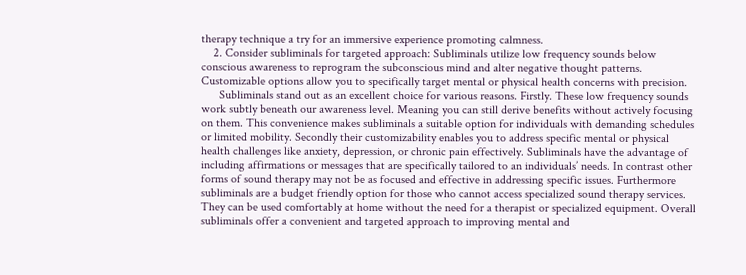therapy technique a try for an immersive experience promoting calmness.
    2. Consider subliminals for targeted approach: Subliminals utilize low frequency sounds below conscious awareness to reprogram the subconscious mind and alter negative thought patterns. Customizable options allow you to specifically target mental or physical health concerns with precision.
      Subliminals stand out as an excellent choice for various reasons. Firstly. These low frequency sounds work subtly beneath our awareness level. Meaning you can still derive benefits without actively focusing on them. This convenience makes subliminals a suitable option for individuals with demanding schedules or limited mobility. Secondly their customizability enables you to address specific mental or physical health challenges like anxiety, depression, or chronic pain effectively. Subliminals have the advantage of including affirmations or messages that are specifically tailored to an individuals’ needs. In contrast other forms of sound therapy may not be as focused and effective in addressing specific issues. Furthermore subliminals are a budget friendly option for those who cannot access specialized sound therapy services. They can be used comfortably at home without the need for a therapist or specialized equipment. Overall subliminals offer a convenient and targeted approach to improving mental and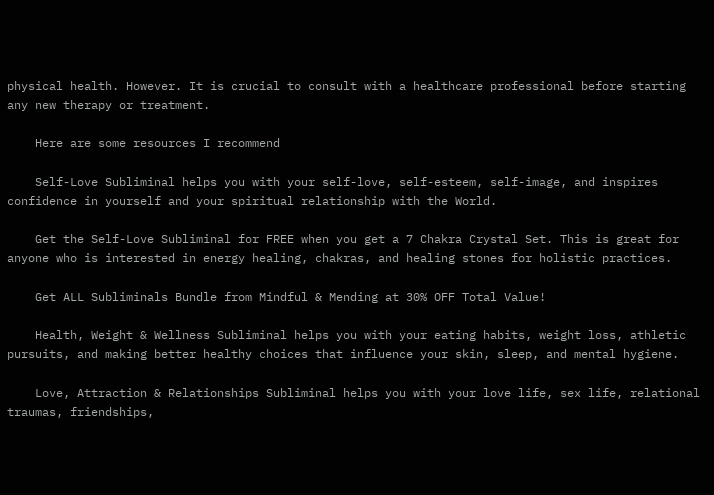physical health. However. It is crucial to consult with a healthcare professional before starting any new therapy or treatment.

    Here are some resources I recommend

    Self-Love Subliminal helps you with your self-love, self-esteem, self-image, and inspires confidence in yourself and your spiritual relationship with the World.

    Get the Self-Love Subliminal for FREE when you get a 7 Chakra Crystal Set. This is great for anyone who is interested in energy healing, chakras, and healing stones for holistic practices.

    Get ALL Subliminals Bundle from Mindful & Mending at 30% OFF Total Value!

    Health, Weight & Wellness Subliminal helps you with your eating habits, weight loss, athletic pursuits, and making better healthy choices that influence your skin, sleep, and mental hygiene.

    Love, Attraction & Relationships Subliminal helps you with your love life, sex life, relational traumas, friendships,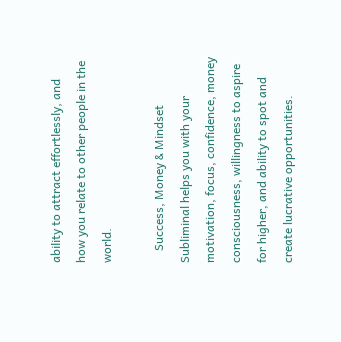ability to attract effortlessly, and how you relate to other people in the world.

    Success, Money & Mindset Subliminal helps you with your motivation, focus, confidence, money consciousness, willingness to aspire for higher, and ability to spot and create lucrative opportunities.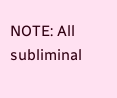NOTE: All subliminal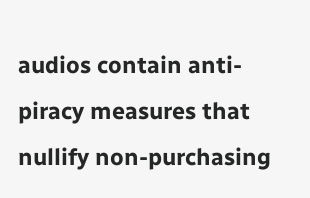audios contain anti-piracy measures that nullify non-purchasing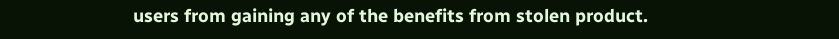users from gaining any of the benefits from stolen product.